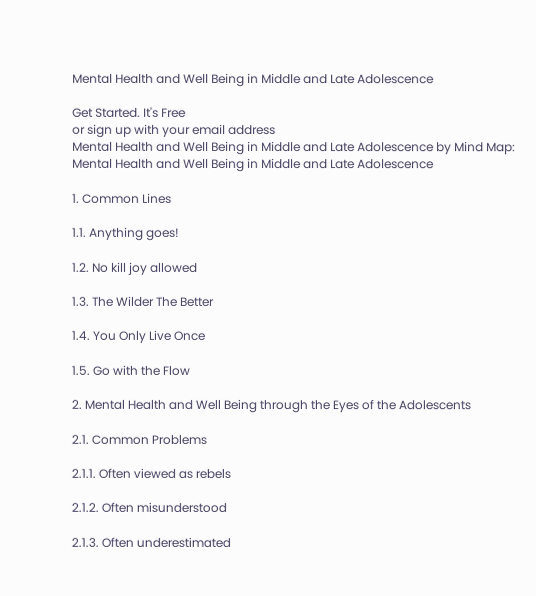Mental Health and Well Being in Middle and Late Adolescence

Get Started. It's Free
or sign up with your email address
Mental Health and Well Being in Middle and Late Adolescence by Mind Map: Mental Health and Well Being in Middle and Late Adolescence

1. Common Lines

1.1. Anything goes!

1.2. No kill joy allowed

1.3. The Wilder The Better

1.4. You Only Live Once

1.5. Go with the Flow

2. Mental Health and Well Being through the Eyes of the Adolescents

2.1. Common Problems

2.1.1. Often viewed as rebels

2.1.2. Often misunderstood

2.1.3. Often underestimated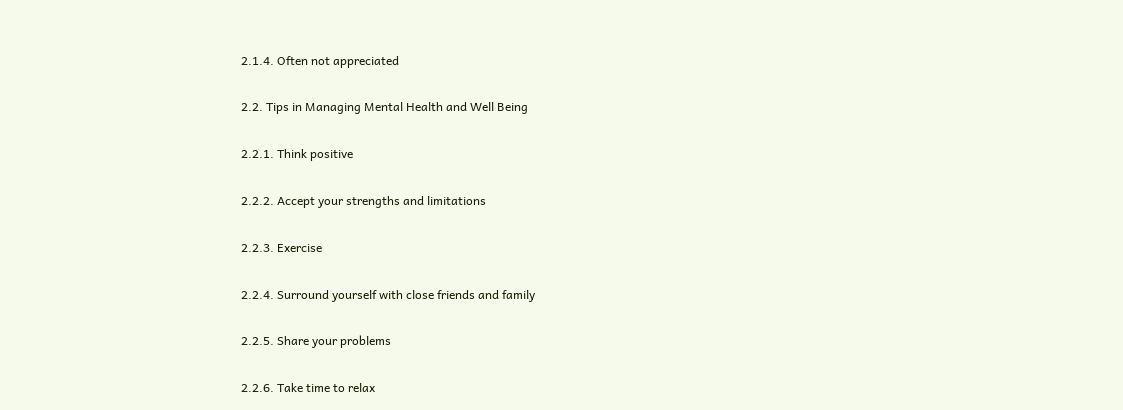2.1.4. Often not appreciated

2.2. Tips in Managing Mental Health and Well Being

2.2.1. Think positive

2.2.2. Accept your strengths and limitations

2.2.3. Exercise

2.2.4. Surround yourself with close friends and family

2.2.5. Share your problems

2.2.6. Take time to relax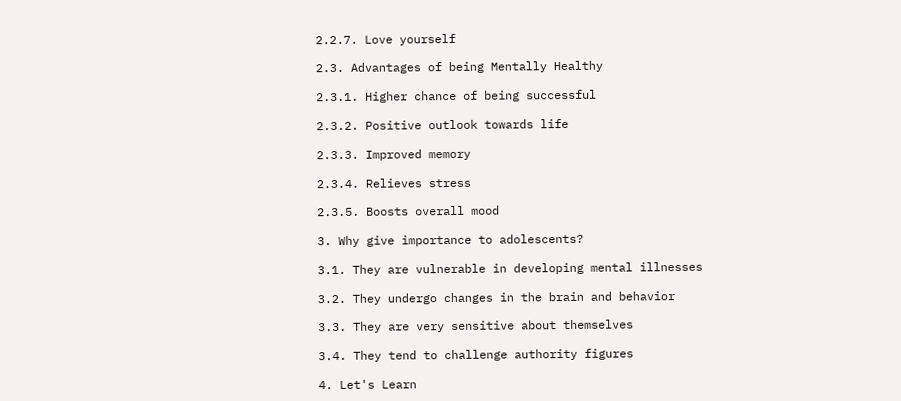2.2.7. Love yourself

2.3. Advantages of being Mentally Healthy

2.3.1. Higher chance of being successful

2.3.2. Positive outlook towards life

2.3.3. Improved memory

2.3.4. Relieves stress

2.3.5. Boosts overall mood

3. Why give importance to adolescents?

3.1. They are vulnerable in developing mental illnesses

3.2. They undergo changes in the brain and behavior

3.3. They are very sensitive about themselves

3.4. They tend to challenge authority figures

4. Let's Learn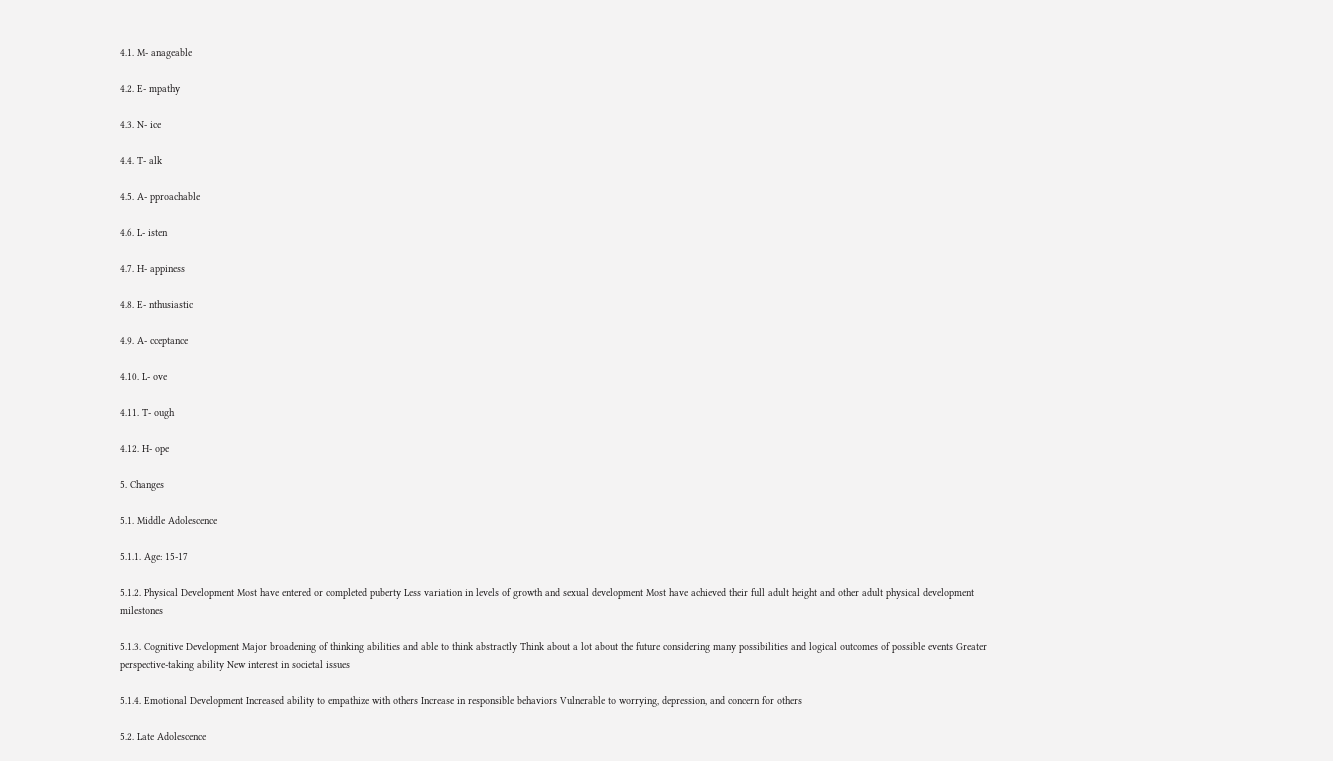4.1. M- anageable

4.2. E- mpathy

4.3. N- ice

4.4. T- alk

4.5. A- pproachable

4.6. L- isten

4.7. H- appiness

4.8. E- nthusiastic

4.9. A- cceptance

4.10. L- ove

4.11. T- ough

4.12. H- ope

5. Changes

5.1. Middle Adolescence

5.1.1. Age: 15-17

5.1.2. Physical Development Most have entered or completed puberty Less variation in levels of growth and sexual development Most have achieved their full adult height and other adult physical development milestones

5.1.3. Cognitive Development Major broadening of thinking abilities and able to think abstractly Think about a lot about the future considering many possibilities and logical outcomes of possible events Greater perspective-taking ability New interest in societal issues

5.1.4. Emotional Development Increased ability to empathize with others Increase in responsible behaviors Vulnerable to worrying, depression, and concern for others

5.2. Late Adolescence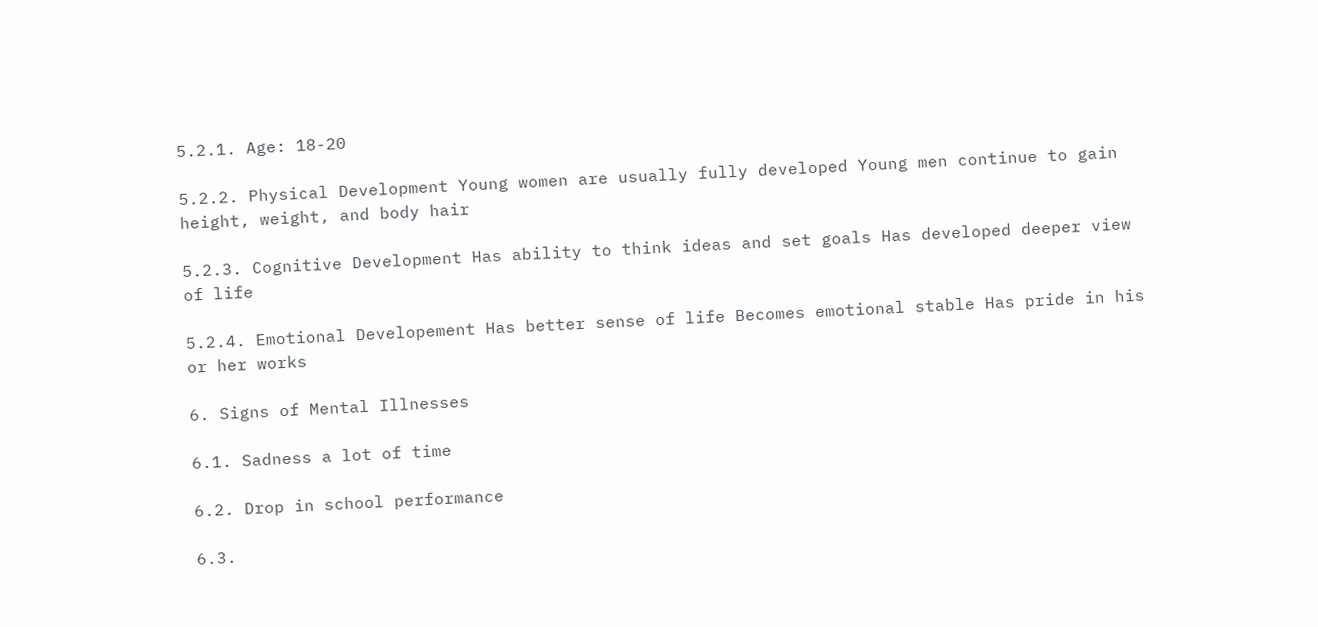5.2.1. Age: 18-20

5.2.2. Physical Development Young women are usually fully developed Young men continue to gain height, weight, and body hair

5.2.3. Cognitive Development Has ability to think ideas and set goals Has developed deeper view of life

5.2.4. Emotional Developement Has better sense of life Becomes emotional stable Has pride in his or her works

6. Signs of Mental Illnesses

6.1. Sadness a lot of time

6.2. Drop in school performance

6.3.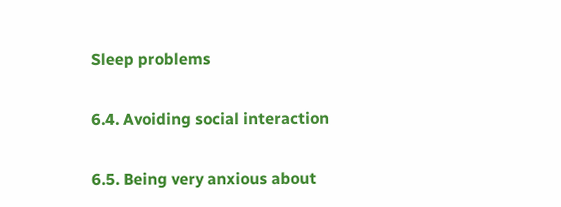Sleep problems

6.4. Avoiding social interaction

6.5. Being very anxious about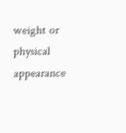weight or physical appearance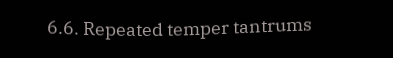6.6. Repeated temper tantrums